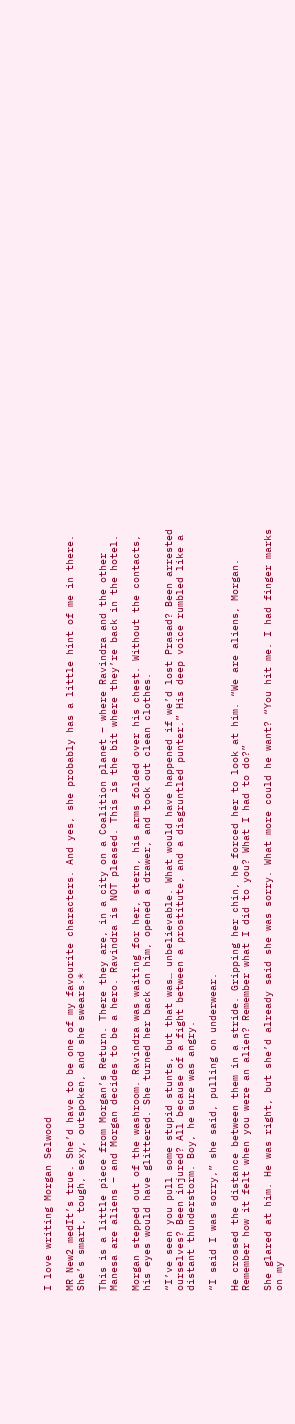I love writing Morgan Selwood

MR New2 medIt’s true. She’d have to be one of my favourite characters. And yes, she probably has a little hint of me in there. She’s smart, tough, sexy, outspoken, and she swears.*

This is a little piece from Morgan’s Return. There they are, in a city on a Coalition planet – where Ravindra and the other Manesa are aliens – and Morgan decides to be a hero. Ravindra is NOT pleased. This is the bit where they’re back in the hotel.

Morgan stepped out of the washroom. Ravindra was waiting for her, stern, his arms folded over his chest. Without the contacts, his eyes would have glittered. She turned her back on him, opened a drawer, and took out clean clothes.

“I’ve seen you pull some stupid stunts, but that was… unbelievable. What would have happened if we’d lost Prasad? Been arrested ourselves? Been injured? All because of a fight between a prostitute, and a disgruntled punter.” His deep voice rumbled like a distant thunderstorm. Boy, he sure was angry.

“I said I was sorry,” she said, pulling on underwear.

He crossed the distance between them in a stride. Gripping her chin, he forced her to look at him. “We are aliens, Morgan. Remember how it felt when you were an alien? Remember what I did to you? What I had to do?”

She glared at him. He was right, but she’d already said she was sorry. What more could he want? “You hit me. I had finger marks on my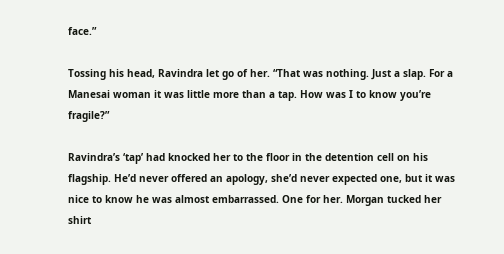face.”

Tossing his head, Ravindra let go of her. “That was nothing. Just a slap. For a Manesai woman it was little more than a tap. How was I to know you’re fragile?”

Ravindra’s ‘tap’ had knocked her to the floor in the detention cell on his flagship. He’d never offered an apology, she’d never expected one, but it was nice to know he was almost embarrassed. One for her. Morgan tucked her shirt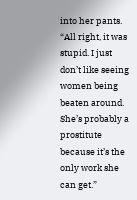into her pants. “All right, it was stupid. I just don’t like seeing women being beaten around. She’s probably a prostitute because it’s the only work she can get.”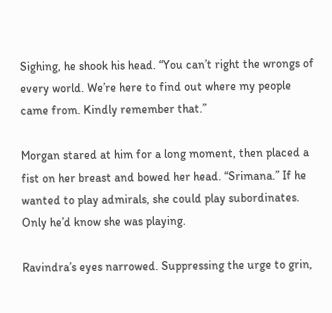Sighing, he shook his head. “You can’t right the wrongs of every world. We’re here to find out where my people came from. Kindly remember that.”

Morgan stared at him for a long moment, then placed a fist on her breast and bowed her head. “Srimana.” If he wanted to play admirals, she could play subordinates. Only he’d know she was playing.

Ravindra’s eyes narrowed. Suppressing the urge to grin,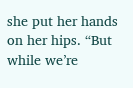she put her hands on her hips. “But while we’re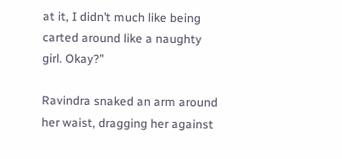at it, I didn’t much like being carted around like a naughty girl. Okay?”

Ravindra snaked an arm around her waist, dragging her against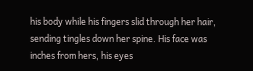his body while his fingers slid through her hair, sending tingles down her spine. His face was inches from hers, his eyes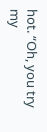hot. “Oh, you try my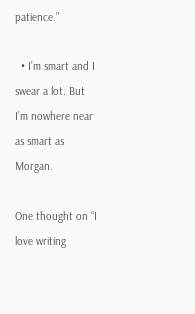patience.”

  • I’m smart and I swear a lot. But I’m nowhere near as smart as Morgan.

One thought on “I love writing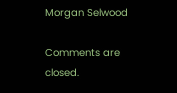Morgan Selwood

Comments are closed.